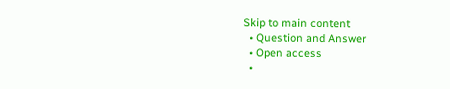Skip to main content
  • Question and Answer
  • Open access
  •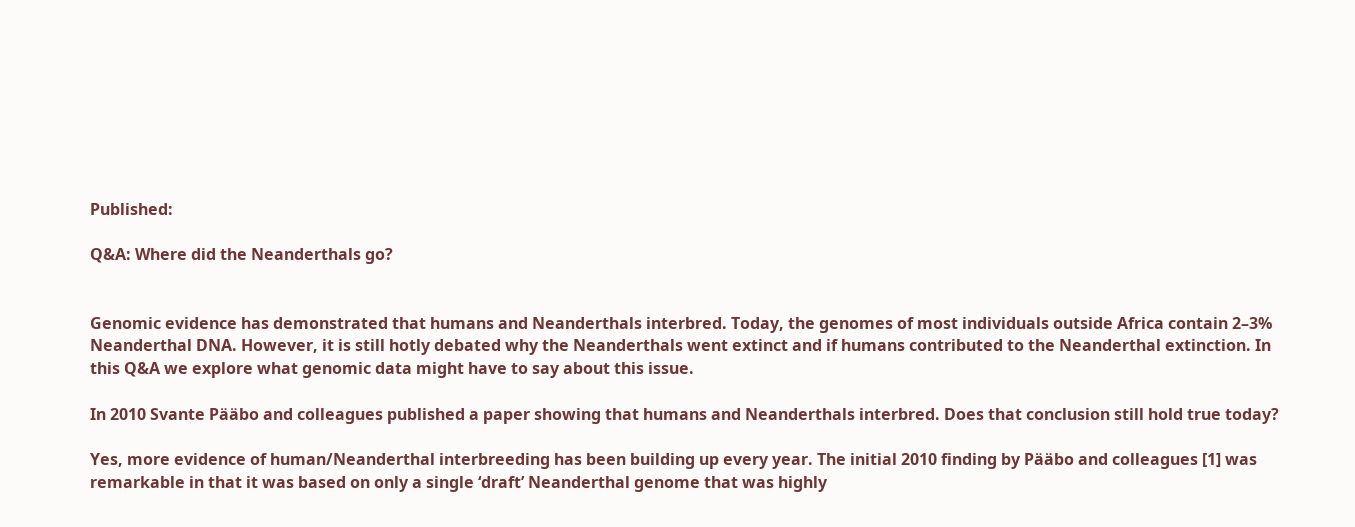Published:

Q&A: Where did the Neanderthals go?


Genomic evidence has demonstrated that humans and Neanderthals interbred. Today, the genomes of most individuals outside Africa contain 2–3% Neanderthal DNA. However, it is still hotly debated why the Neanderthals went extinct and if humans contributed to the Neanderthal extinction. In this Q&A we explore what genomic data might have to say about this issue.

In 2010 Svante Pääbo and colleagues published a paper showing that humans and Neanderthals interbred. Does that conclusion still hold true today?

Yes, more evidence of human/Neanderthal interbreeding has been building up every year. The initial 2010 finding by Pääbo and colleagues [1] was remarkable in that it was based on only a single ‘draft’ Neanderthal genome that was highly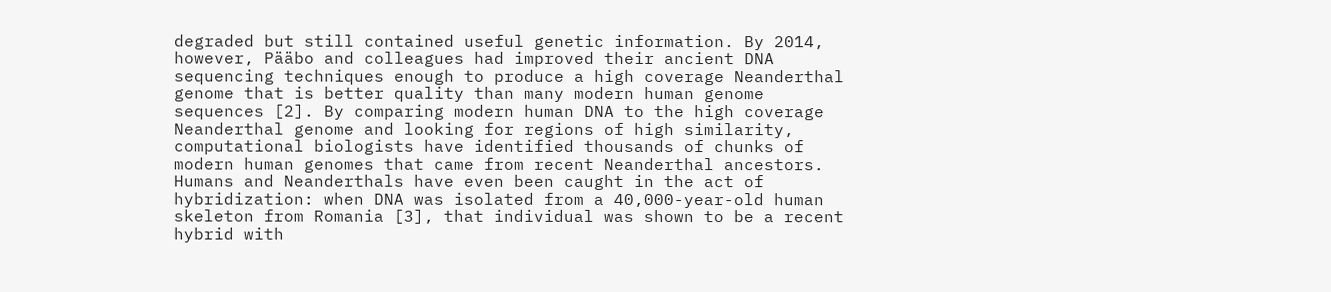degraded but still contained useful genetic information. By 2014, however, Pääbo and colleagues had improved their ancient DNA sequencing techniques enough to produce a high coverage Neanderthal genome that is better quality than many modern human genome sequences [2]. By comparing modern human DNA to the high coverage Neanderthal genome and looking for regions of high similarity, computational biologists have identified thousands of chunks of modern human genomes that came from recent Neanderthal ancestors. Humans and Neanderthals have even been caught in the act of hybridization: when DNA was isolated from a 40,000-year-old human skeleton from Romania [3], that individual was shown to be a recent hybrid with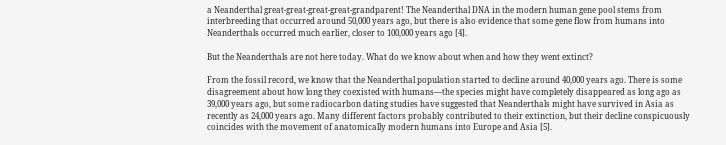a Neanderthal great-great-great-great-grandparent! The Neanderthal DNA in the modern human gene pool stems from interbreeding that occurred around 50,000 years ago, but there is also evidence that some gene flow from humans into Neanderthals occurred much earlier, closer to 100,000 years ago [4].

But the Neanderthals are not here today. What do we know about when and how they went extinct?

From the fossil record, we know that the Neanderthal population started to decline around 40,000 years ago. There is some disagreement about how long they coexisted with humans—the species might have completely disappeared as long ago as 39,000 years ago, but some radiocarbon dating studies have suggested that Neanderthals might have survived in Asia as recently as 24,000 years ago. Many different factors probably contributed to their extinction, but their decline conspicuously coincides with the movement of anatomically modern humans into Europe and Asia [5].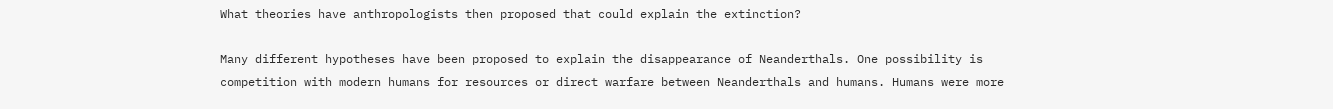What theories have anthropologists then proposed that could explain the extinction?

Many different hypotheses have been proposed to explain the disappearance of Neanderthals. One possibility is competition with modern humans for resources or direct warfare between Neanderthals and humans. Humans were more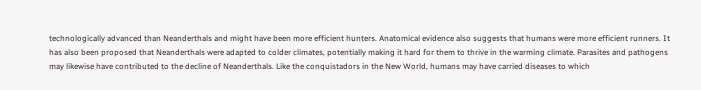technologically advanced than Neanderthals and might have been more efficient hunters. Anatomical evidence also suggests that humans were more efficient runners. It has also been proposed that Neanderthals were adapted to colder climates, potentially making it hard for them to thrive in the warming climate. Parasites and pathogens may likewise have contributed to the decline of Neanderthals. Like the conquistadors in the New World, humans may have carried diseases to which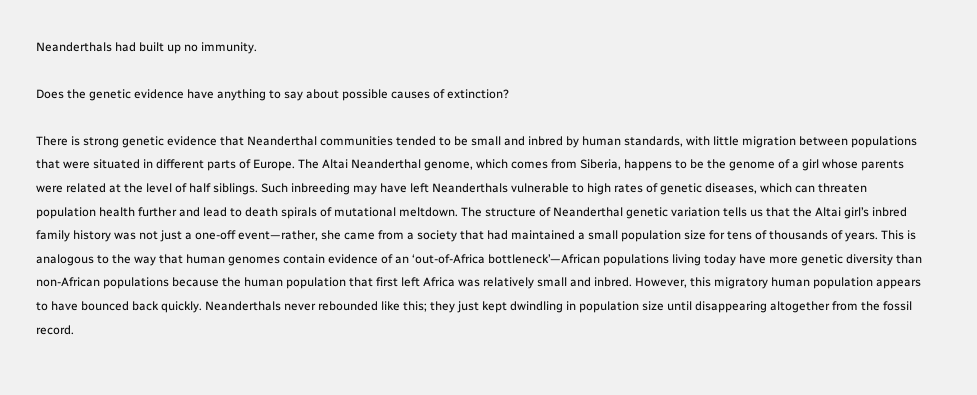Neanderthals had built up no immunity.

Does the genetic evidence have anything to say about possible causes of extinction?

There is strong genetic evidence that Neanderthal communities tended to be small and inbred by human standards, with little migration between populations that were situated in different parts of Europe. The Altai Neanderthal genome, which comes from Siberia, happens to be the genome of a girl whose parents were related at the level of half siblings. Such inbreeding may have left Neanderthals vulnerable to high rates of genetic diseases, which can threaten population health further and lead to death spirals of mutational meltdown. The structure of Neanderthal genetic variation tells us that the Altai girl’s inbred family history was not just a one-off event—rather, she came from a society that had maintained a small population size for tens of thousands of years. This is analogous to the way that human genomes contain evidence of an ‘out-of-Africa bottleneck’—African populations living today have more genetic diversity than non-African populations because the human population that first left Africa was relatively small and inbred. However, this migratory human population appears to have bounced back quickly. Neanderthals never rebounded like this; they just kept dwindling in population size until disappearing altogether from the fossil record.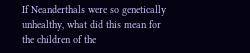If Neanderthals were so genetically unhealthy, what did this mean for the children of the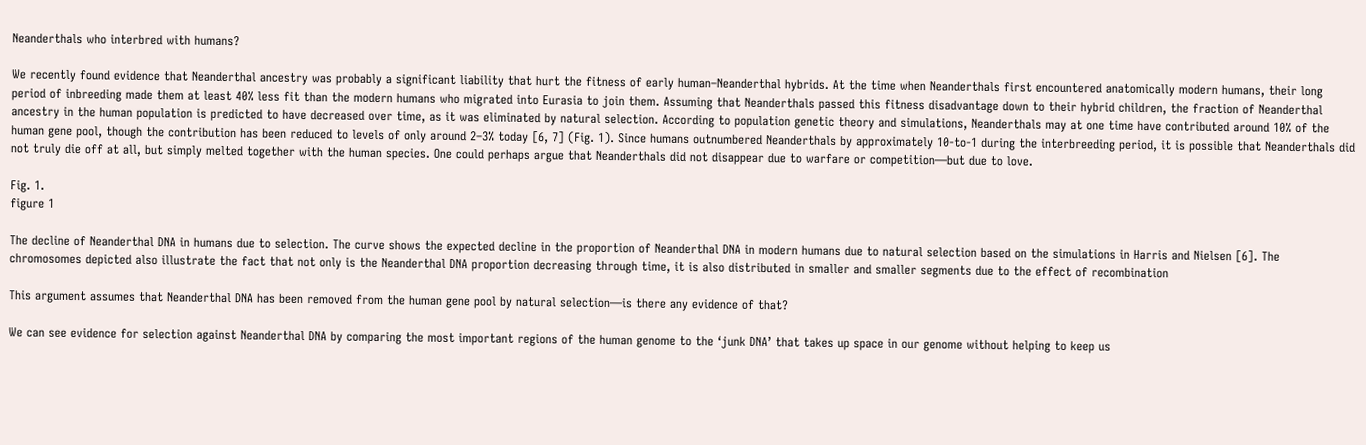Neanderthals who interbred with humans?

We recently found evidence that Neanderthal ancestry was probably a significant liability that hurt the fitness of early human–Neanderthal hybrids. At the time when Neanderthals first encountered anatomically modern humans, their long period of inbreeding made them at least 40% less fit than the modern humans who migrated into Eurasia to join them. Assuming that Neanderthals passed this fitness disadvantage down to their hybrid children, the fraction of Neanderthal ancestry in the human population is predicted to have decreased over time, as it was eliminated by natural selection. According to population genetic theory and simulations, Neanderthals may at one time have contributed around 10% of the human gene pool, though the contribution has been reduced to levels of only around 2–3% today [6, 7] (Fig. 1). Since humans outnumbered Neanderthals by approximately 10-to-1 during the interbreeding period, it is possible that Neanderthals did not truly die off at all, but simply melted together with the human species. One could perhaps argue that Neanderthals did not disappear due to warfare or competition—but due to love.

Fig. 1.
figure 1

The decline of Neanderthal DNA in humans due to selection. The curve shows the expected decline in the proportion of Neanderthal DNA in modern humans due to natural selection based on the simulations in Harris and Nielsen [6]. The chromosomes depicted also illustrate the fact that not only is the Neanderthal DNA proportion decreasing through time, it is also distributed in smaller and smaller segments due to the effect of recombination

This argument assumes that Neanderthal DNA has been removed from the human gene pool by natural selection—is there any evidence of that?

We can see evidence for selection against Neanderthal DNA by comparing the most important regions of the human genome to the ‘junk DNA’ that takes up space in our genome without helping to keep us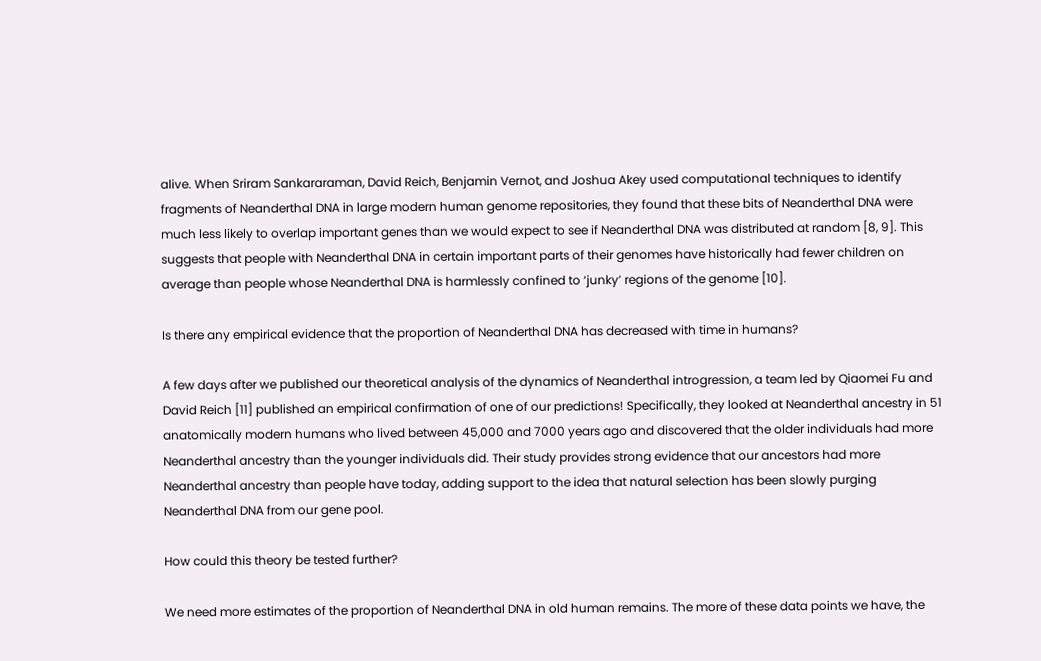alive. When Sriram Sankararaman, David Reich, Benjamin Vernot, and Joshua Akey used computational techniques to identify fragments of Neanderthal DNA in large modern human genome repositories, they found that these bits of Neanderthal DNA were much less likely to overlap important genes than we would expect to see if Neanderthal DNA was distributed at random [8, 9]. This suggests that people with Neanderthal DNA in certain important parts of their genomes have historically had fewer children on average than people whose Neanderthal DNA is harmlessly confined to ‘junky’ regions of the genome [10].

Is there any empirical evidence that the proportion of Neanderthal DNA has decreased with time in humans?

A few days after we published our theoretical analysis of the dynamics of Neanderthal introgression, a team led by Qiaomei Fu and David Reich [11] published an empirical confirmation of one of our predictions! Specifically, they looked at Neanderthal ancestry in 51 anatomically modern humans who lived between 45,000 and 7000 years ago and discovered that the older individuals had more Neanderthal ancestry than the younger individuals did. Their study provides strong evidence that our ancestors had more Neanderthal ancestry than people have today, adding support to the idea that natural selection has been slowly purging Neanderthal DNA from our gene pool.

How could this theory be tested further?

We need more estimates of the proportion of Neanderthal DNA in old human remains. The more of these data points we have, the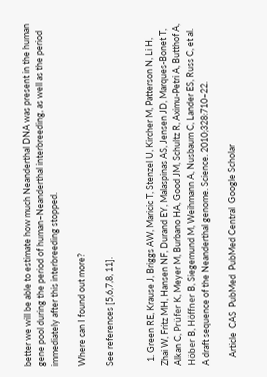better we will be able to estimate how much Neanderthal DNA was present in the human gene pool during the period of human–Neanderthal interbreeding, as well as the period immediately after this interbreeding stopped.

Where can I found out more?

See references [5,6,7,8, 11].


  1. Green RE, Krause J, Briggs AW, Maricic T, Stenzel U, Kircher M, Patterson N, Li H, Zhai W, Fritz MH, Hansen NF, Durand EY, Malaspinas AS, Jensen JD, Marques-Bonet T, Alkan C, Prüfer K, Meyer M, Burbano HA, Good JM, Schultz R, Aximu-Petri A, Butthof A, Höber B, Höffner B, Siegemund M, Weihmann A, Nusbaum C, Lander ES, Russ C, et al. A draft sequence of the Neanderthal genome. Science. 2010;328:710–22.

    Article  CAS  PubMed  PubMed Central  Google Scholar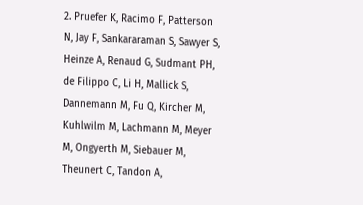2. Pruefer K, Racimo F, Patterson N, Jay F, Sankararaman S, Sawyer S, Heinze A, Renaud G, Sudmant PH, de Filippo C, Li H, Mallick S, Dannemann M, Fu Q, Kircher M, Kuhlwilm M, Lachmann M, Meyer M, Ongyerth M, Siebauer M, Theunert C, Tandon A,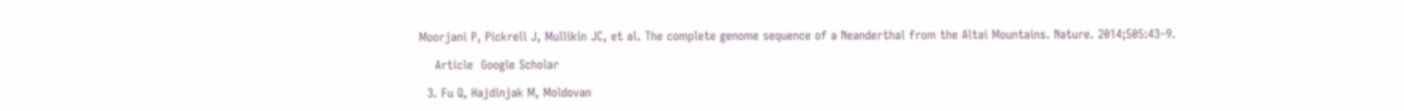Moorjani P, Pickrell J, Mullikin JC, et al. The complete genome sequence of a Neanderthal from the Altai Mountains. Nature. 2014;505:43–9.

    Article  Google Scholar

  3. Fu Q, Hajdinjak M, Moldovan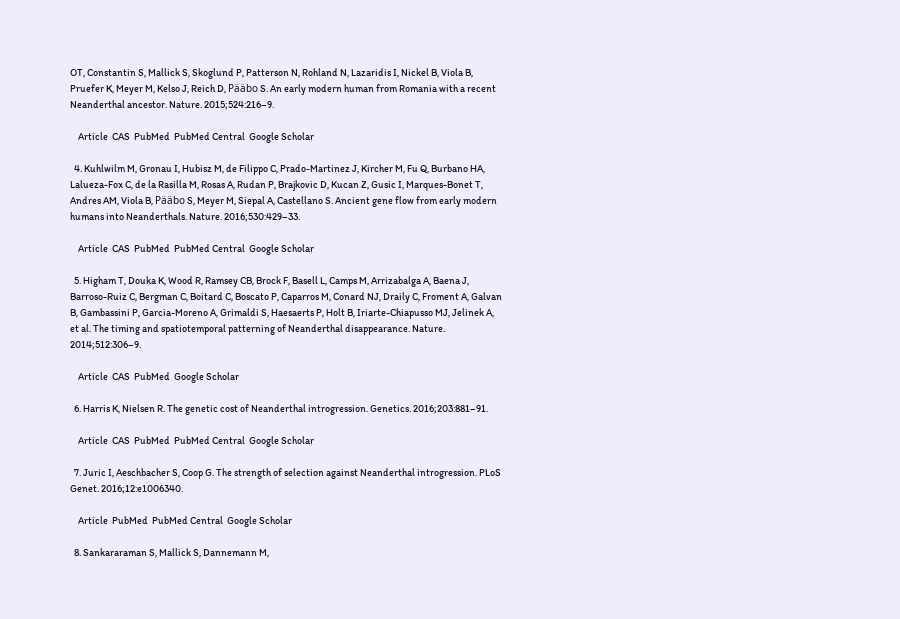OT, Constantin S, Mallick S, Skoglund P, Patterson N, Rohland N, Lazaridis I, Nickel B, Viola B, Pruefer K, Meyer M, Kelso J, Reich D, Pääbo S. An early modern human from Romania with a recent Neanderthal ancestor. Nature. 2015;524:216–9.

    Article  CAS  PubMed  PubMed Central  Google Scholar

  4. Kuhlwilm M, Gronau I, Hubisz M, de Filippo C, Prado-Martinez J, Kircher M, Fu Q, Burbano HA, Lalueza-Fox C, de la Rasilla M, Rosas A, Rudan P, Brajkovic D, Kucan Z, Gusic I, Marques-Bonet T, Andres AM, Viola B, Pääbo S, Meyer M, Siepal A, Castellano S. Ancient gene flow from early modern humans into Neanderthals. Nature. 2016;530:429–33.

    Article  CAS  PubMed  PubMed Central  Google Scholar

  5. Higham T, Douka K, Wood R, Ramsey CB, Brock F, Basell L, Camps M, Arrizabalga A, Baena J, Barroso-Ruiz C, Bergman C, Boitard C, Boscato P, Caparros M, Conard NJ, Draily C, Froment A, Galvan B, Gambassini P, Garcia-Moreno A, Grimaldi S, Haesaerts P, Holt B, Iriarte-Chiapusso MJ, Jelinek A, et al. The timing and spatiotemporal patterning of Neanderthal disappearance. Nature. 2014;512:306–9.

    Article  CAS  PubMed  Google Scholar

  6. Harris K, Nielsen R. The genetic cost of Neanderthal introgression. Genetics. 2016;203:881–91.

    Article  CAS  PubMed  PubMed Central  Google Scholar

  7. Juric I, Aeschbacher S, Coop G. The strength of selection against Neanderthal introgression. PLoS Genet. 2016;12:e1006340.

    Article  PubMed  PubMed Central  Google Scholar

  8. Sankararaman S, Mallick S, Dannemann M,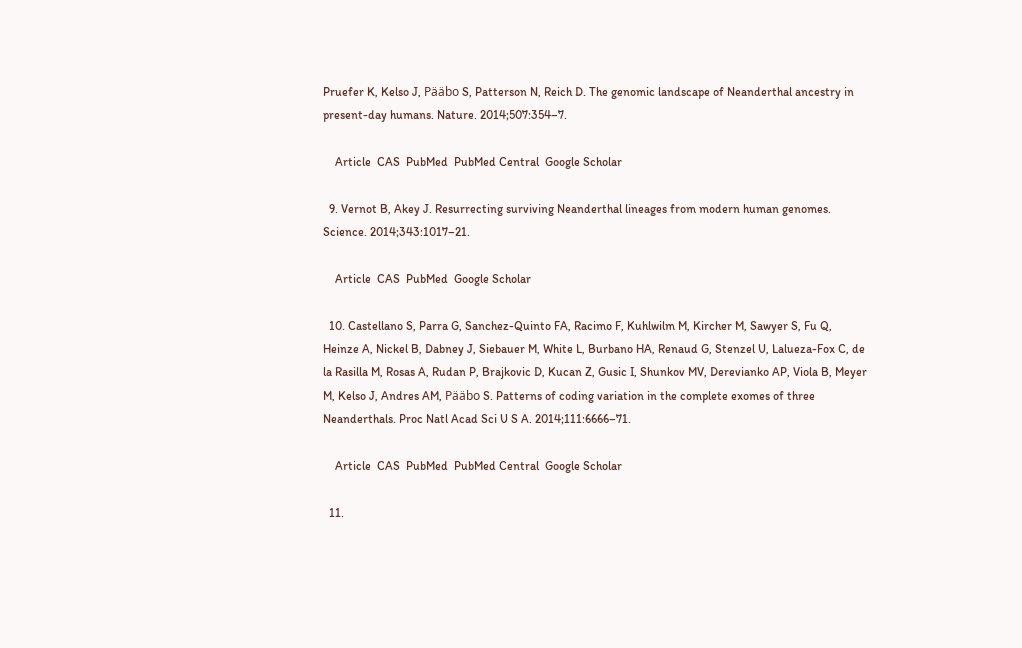Pruefer K, Kelso J, Pääbo S, Patterson N, Reich D. The genomic landscape of Neanderthal ancestry in present-day humans. Nature. 2014;507:354–7.

    Article  CAS  PubMed  PubMed Central  Google Scholar

  9. Vernot B, Akey J. Resurrecting surviving Neanderthal lineages from modern human genomes. Science. 2014;343:1017–21.

    Article  CAS  PubMed  Google Scholar

  10. Castellano S, Parra G, Sanchez-Quinto FA, Racimo F, Kuhlwilm M, Kircher M, Sawyer S, Fu Q, Heinze A, Nickel B, Dabney J, Siebauer M, White L, Burbano HA, Renaud G, Stenzel U, Lalueza-Fox C, de la Rasilla M, Rosas A, Rudan P, Brajkovic D, Kucan Z, Gusic I, Shunkov MV, Derevianko AP, Viola B, Meyer M, Kelso J, Andres AM, Pääbo S. Patterns of coding variation in the complete exomes of three Neanderthals. Proc Natl Acad Sci U S A. 2014;111:6666–71.

    Article  CAS  PubMed  PubMed Central  Google Scholar

  11.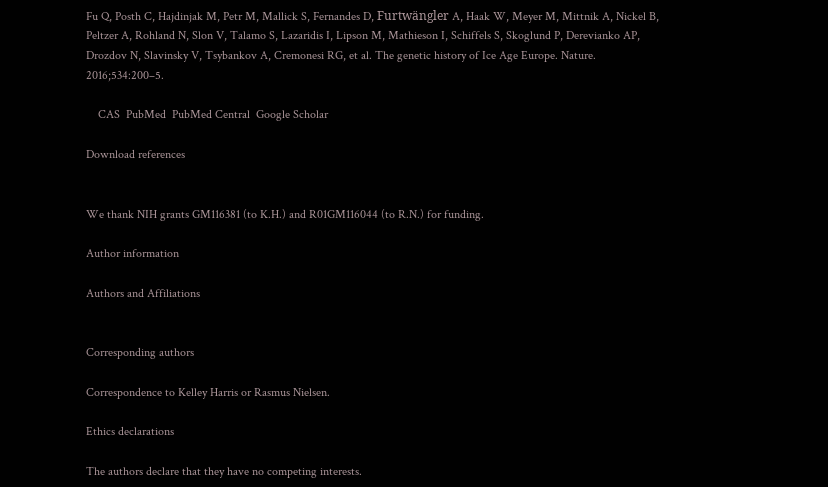Fu Q, Posth C, Hajdinjak M, Petr M, Mallick S, Fernandes D, Furtwängler A, Haak W, Meyer M, Mittnik A, Nickel B, Peltzer A, Rohland N, Slon V, Talamo S, Lazaridis I, Lipson M, Mathieson I, Schiffels S, Skoglund P, Derevianko AP, Drozdov N, Slavinsky V, Tsybankov A, Cremonesi RG, et al. The genetic history of Ice Age Europe. Nature. 2016;534:200–5.

    CAS  PubMed  PubMed Central  Google Scholar

Download references


We thank NIH grants GM116381 (to K.H.) and R01GM116044 (to R.N.) for funding.

Author information

Authors and Affiliations


Corresponding authors

Correspondence to Kelley Harris or Rasmus Nielsen.

Ethics declarations

The authors declare that they have no competing interests.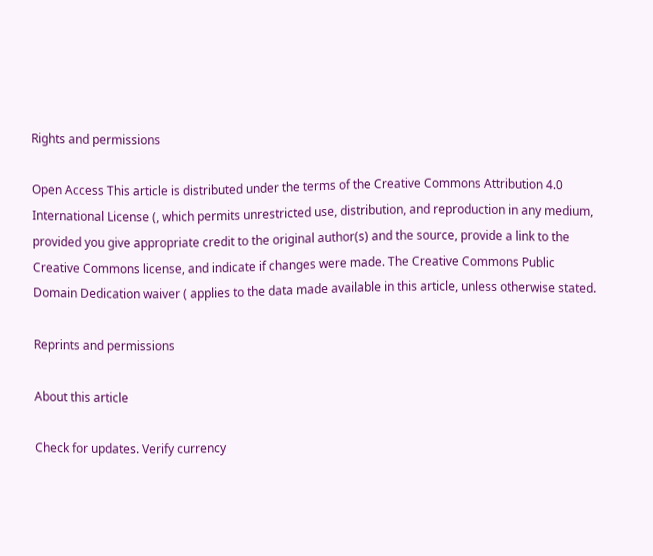Rights and permissions

Open Access This article is distributed under the terms of the Creative Commons Attribution 4.0 International License (, which permits unrestricted use, distribution, and reproduction in any medium, provided you give appropriate credit to the original author(s) and the source, provide a link to the Creative Commons license, and indicate if changes were made. The Creative Commons Public Domain Dedication waiver ( applies to the data made available in this article, unless otherwise stated.

Reprints and permissions

About this article

Check for updates. Verify currency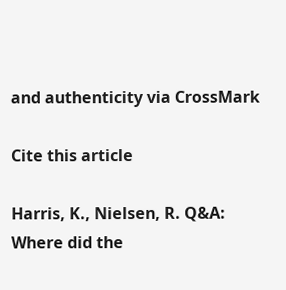and authenticity via CrossMark

Cite this article

Harris, K., Nielsen, R. Q&A: Where did the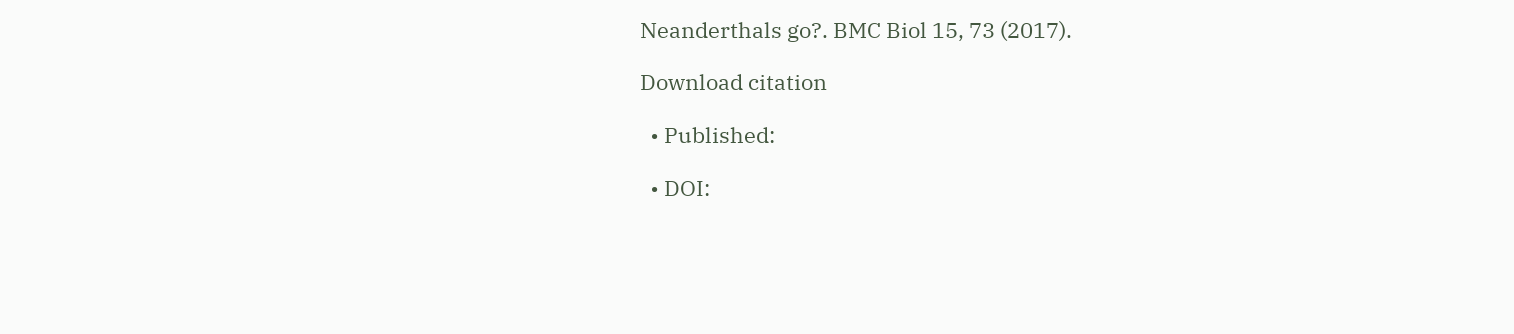Neanderthals go?. BMC Biol 15, 73 (2017).

Download citation

  • Published:

  • DOI: